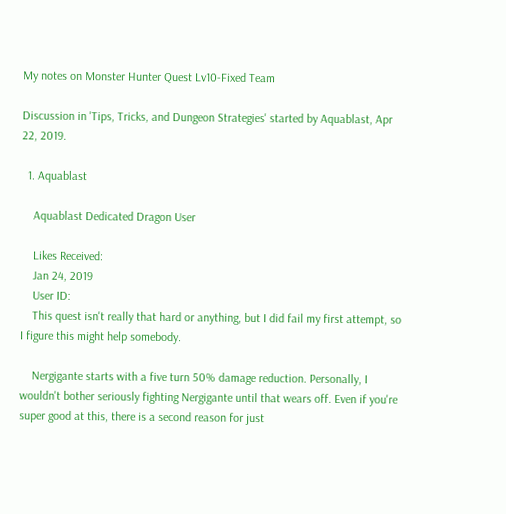My notes on Monster Hunter Quest Lv10-Fixed Team

Discussion in 'Tips, Tricks, and Dungeon Strategies' started by Aquablast, Apr 22, 2019.

  1. Aquablast

    Aquablast Dedicated Dragon User

    Likes Received:
    Jan 24, 2019
    User ID:
    This quest isn't really that hard or anything, but I did fail my first attempt, so I figure this might help somebody.

    Nergigante starts with a five turn 50% damage reduction. Personally, I wouldn't bother seriously fighting Nergigante until that wears off. Even if you're super good at this, there is a second reason for just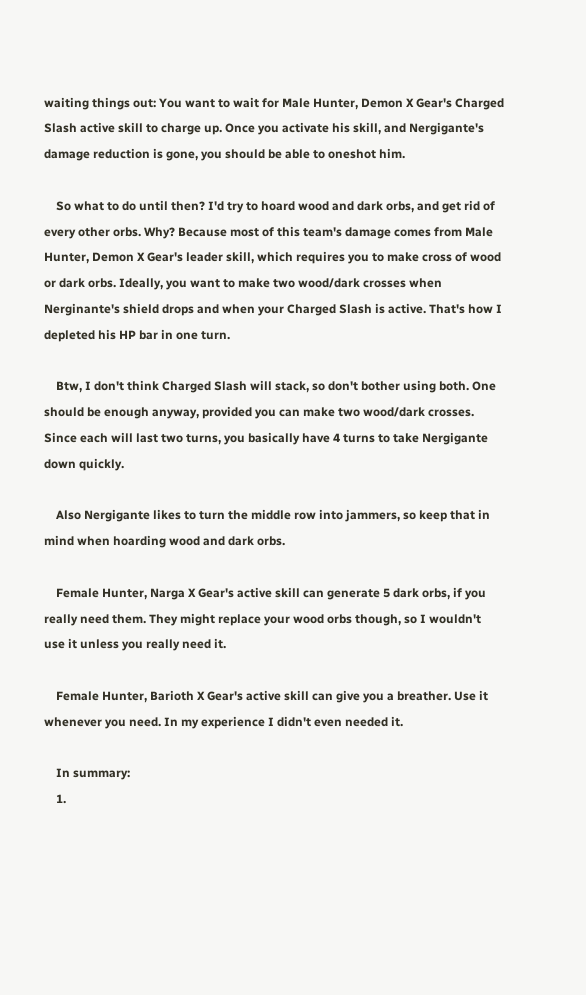waiting things out: You want to wait for Male Hunter, Demon X Gear's Charged Slash active skill to charge up. Once you activate his skill, and Nergigante's damage reduction is gone, you should be able to oneshot him.

    So what to do until then? I'd try to hoard wood and dark orbs, and get rid of every other orbs. Why? Because most of this team's damage comes from Male Hunter, Demon X Gear's leader skill, which requires you to make cross of wood or dark orbs. Ideally, you want to make two wood/dark crosses when Nerginante's shield drops and when your Charged Slash is active. That's how I depleted his HP bar in one turn.

    Btw, I don't think Charged Slash will stack, so don't bother using both. One should be enough anyway, provided you can make two wood/dark crosses. Since each will last two turns, you basically have 4 turns to take Nergigante down quickly.

    Also Nergigante likes to turn the middle row into jammers, so keep that in mind when hoarding wood and dark orbs.

    Female Hunter, Narga X Gear's active skill can generate 5 dark orbs, if you really need them. They might replace your wood orbs though, so I wouldn't use it unless you really need it.

    Female Hunter, Barioth X Gear's active skill can give you a breather. Use it whenever you need. In my experience I didn't even needed it.

    In summary:
    1.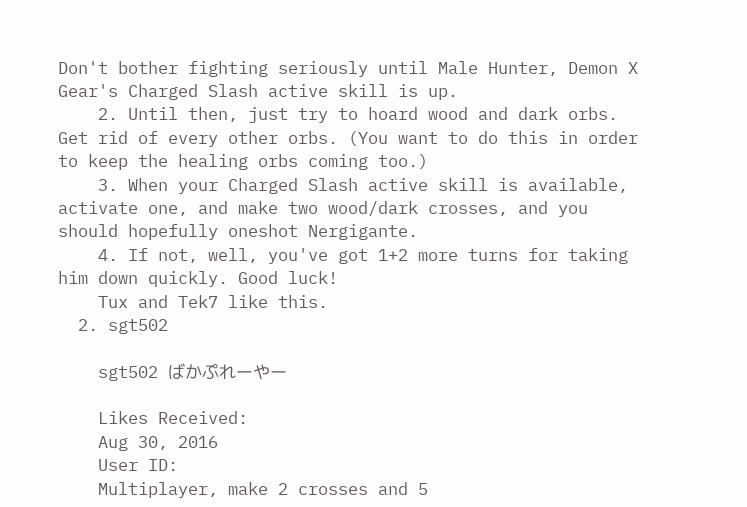Don't bother fighting seriously until Male Hunter, Demon X Gear's Charged Slash active skill is up.
    2. Until then, just try to hoard wood and dark orbs. Get rid of every other orbs. (You want to do this in order to keep the healing orbs coming too.)
    3. When your Charged Slash active skill is available, activate one, and make two wood/dark crosses, and you should hopefully oneshot Nergigante.
    4. If not, well, you've got 1+2 more turns for taking him down quickly. Good luck!
    Tux and Tek7 like this.
  2. sgt502

    sgt502 ばかぷれーやー

    Likes Received:
    Aug 30, 2016
    User ID:
    Multiplayer, make 2 crosses and 5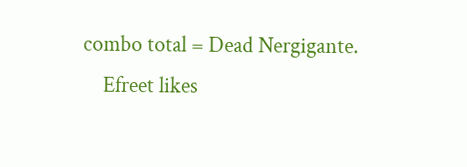combo total = Dead Nergigante.
    Efreet likes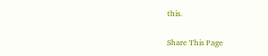this.

Share This Page